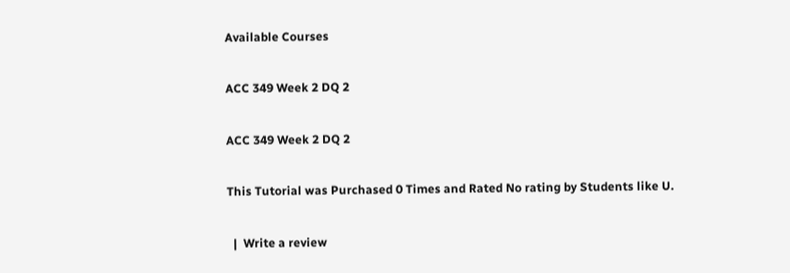Available Courses

ACC 349 Week 2 DQ 2

ACC 349 Week 2 DQ 2

This Tutorial was Purchased 0 Times and Rated No rating by Students like U.

  |  Write a review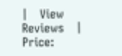|   View Reviews   |
Price: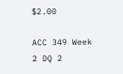$2.00

ACC 349 Week 2 DQ 2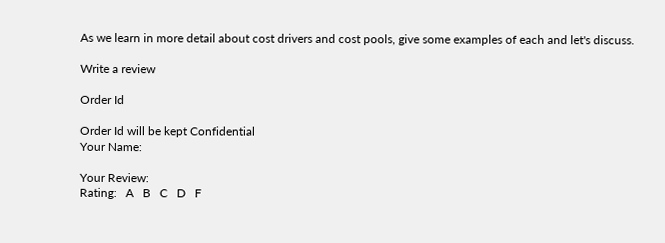As we learn in more detail about cost drivers and cost pools, give some examples of each and let's discuss.

Write a review

Order Id

Order Id will be kept Confidential
Your Name:

Your Review:
Rating:   A   B   C   D   F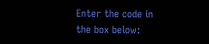Enter the code in the box below: